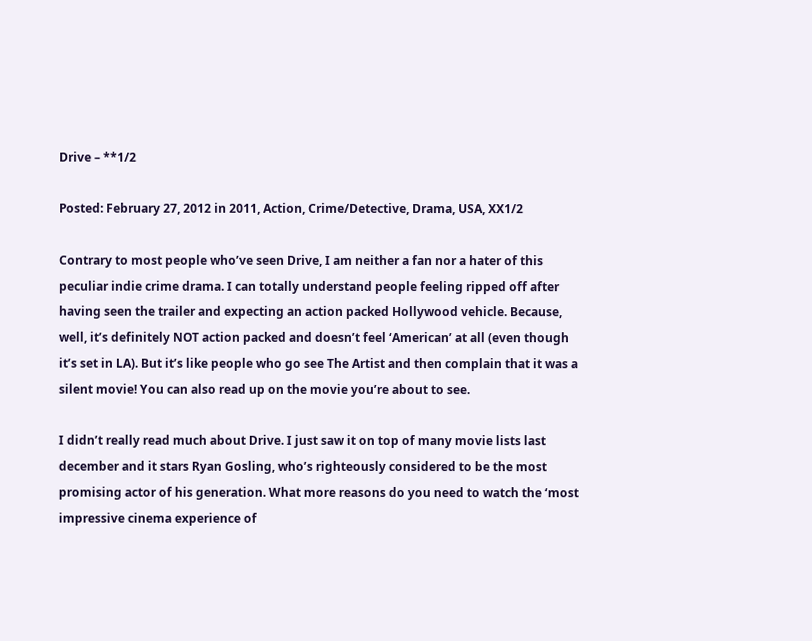Drive – **1/2

Posted: February 27, 2012 in 2011, Action, Crime/Detective, Drama, USA, XX1/2

Contrary to most people who’ve seen Drive, I am neither a fan nor a hater of this peculiar indie crime drama. I can totally understand people feeling ripped off after having seen the trailer and expecting an action packed Hollywood vehicle. Because, well, it’s definitely NOT action packed and doesn’t feel ‘American’ at all (even though it’s set in LA). But it’s like people who go see The Artist and then complain that it was a silent movie! You can also read up on the movie you’re about to see.

I didn’t really read much about Drive. I just saw it on top of many movie lists last december and it stars Ryan Gosling, who’s righteously considered to be the most promising actor of his generation. What more reasons do you need to watch the ‘most impressive cinema experience of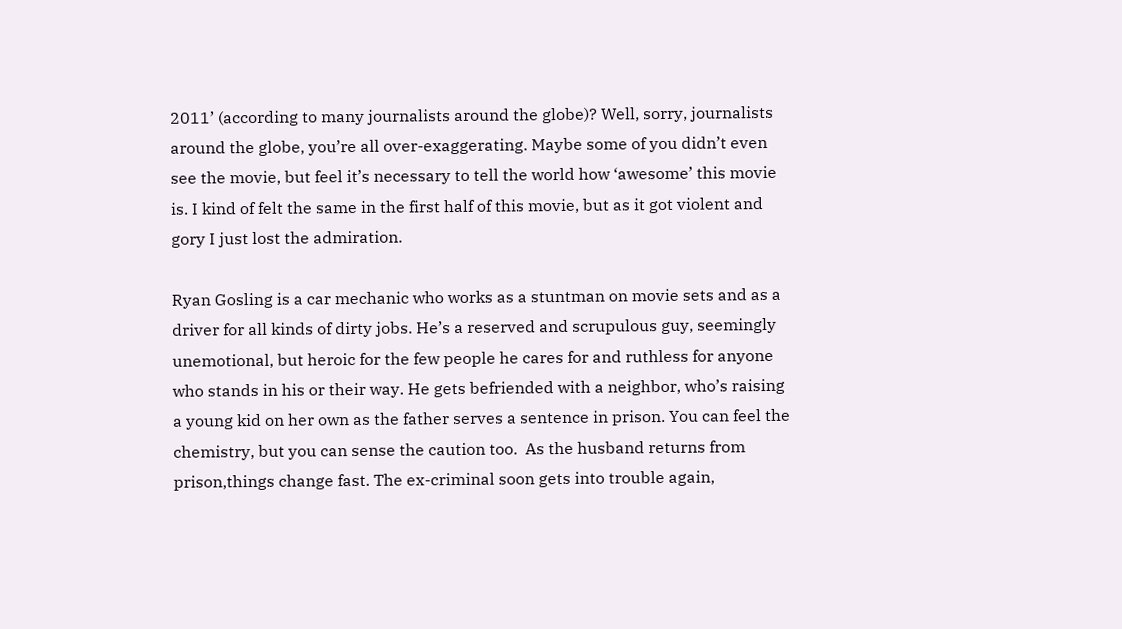2011’ (according to many journalists around the globe)? Well, sorry, journalists around the globe, you’re all over-exaggerating. Maybe some of you didn’t even see the movie, but feel it’s necessary to tell the world how ‘awesome’ this movie is. I kind of felt the same in the first half of this movie, but as it got violent and gory I just lost the admiration.

Ryan Gosling is a car mechanic who works as a stuntman on movie sets and as a driver for all kinds of dirty jobs. He’s a reserved and scrupulous guy, seemingly unemotional, but heroic for the few people he cares for and ruthless for anyone who stands in his or their way. He gets befriended with a neighbor, who’s raising a young kid on her own as the father serves a sentence in prison. You can feel the chemistry, but you can sense the caution too.  As the husband returns from prison,things change fast. The ex-criminal soon gets into trouble again,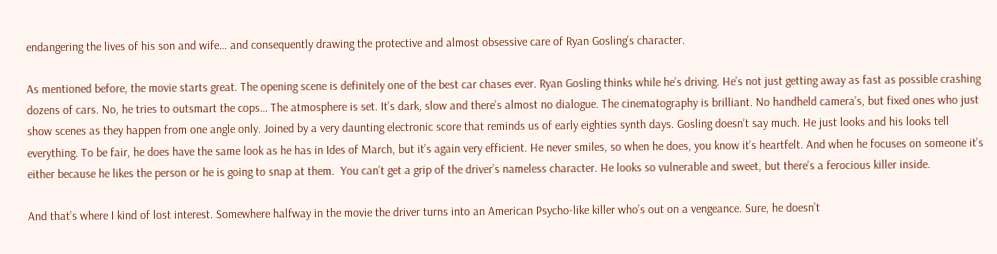endangering the lives of his son and wife… and consequently drawing the protective and almost obsessive care of Ryan Gosling’s character.

As mentioned before, the movie starts great. The opening scene is definitely one of the best car chases ever. Ryan Gosling thinks while he’s driving. He’s not just getting away as fast as possible crashing dozens of cars. No, he tries to outsmart the cops… The atmosphere is set. It’s dark, slow and there’s almost no dialogue. The cinematography is brilliant. No handheld camera’s, but fixed ones who just show scenes as they happen from one angle only. Joined by a very daunting electronic score that reminds us of early eighties synth days. Gosling doesn’t say much. He just looks and his looks tell everything. To be fair, he does have the same look as he has in Ides of March, but it’s again very efficient. He never smiles, so when he does, you know it’s heartfelt. And when he focuses on someone it’s either because he likes the person or he is going to snap at them.  You can’t get a grip of the driver’s nameless character. He looks so vulnerable and sweet, but there’s a ferocious killer inside.

And that’s where I kind of lost interest. Somewhere halfway in the movie the driver turns into an American Psycho-like killer who’s out on a vengeance. Sure, he doesn’t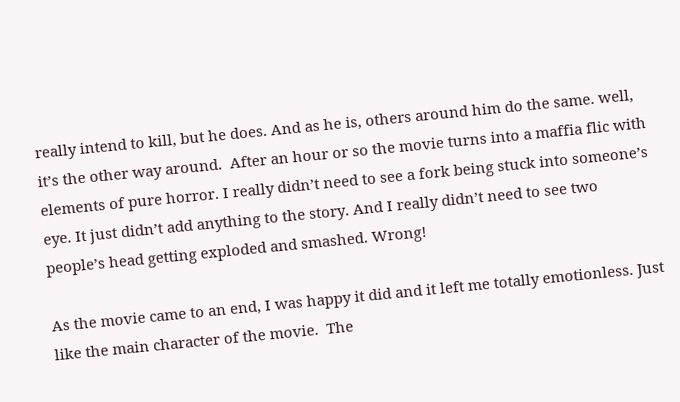really intend to kill, but he does. And as he is, others around him do the same. well, it’s the other way around.  After an hour or so the movie turns into a maffia flic with elements of pure horror. I really didn’t need to see a fork being stuck into someone’s eye. It just didn’t add anything to the story. And I really didn’t need to see two people’s head getting exploded and smashed. Wrong!

As the movie came to an end, I was happy it did and it left me totally emotionless. Just like the main character of the movie.  The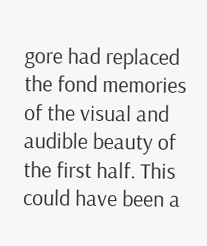gore had replaced the fond memories of the visual and audible beauty of the first half. This could have been a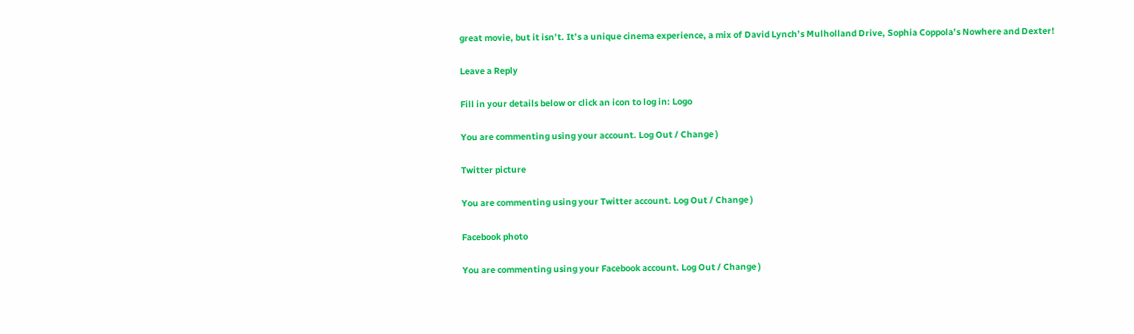great movie, but it isn’t. It’s a unique cinema experience, a mix of David Lynch’s Mulholland Drive, Sophia Coppola’s Nowhere and Dexter!

Leave a Reply

Fill in your details below or click an icon to log in: Logo

You are commenting using your account. Log Out / Change )

Twitter picture

You are commenting using your Twitter account. Log Out / Change )

Facebook photo

You are commenting using your Facebook account. Log Out / Change )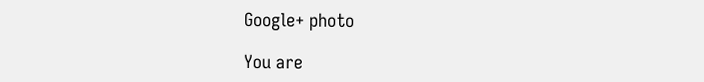Google+ photo

You are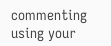commenting using your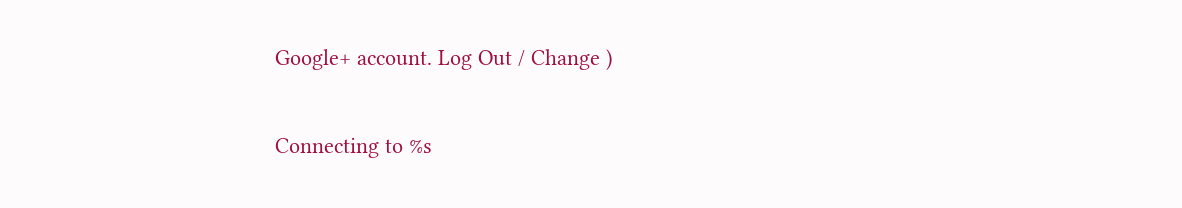Google+ account. Log Out / Change )

Connecting to %s